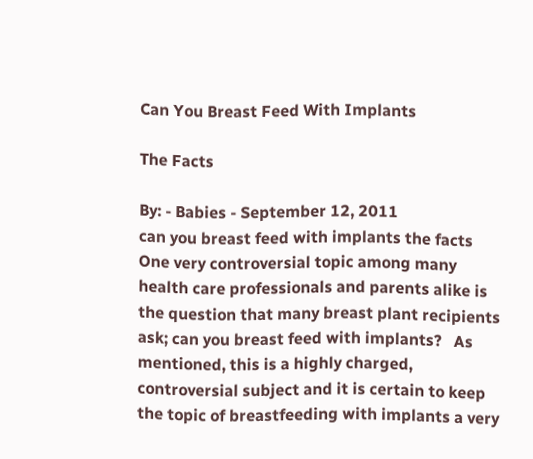Can You Breast Feed With Implants

The Facts

By: - Babies - September 12, 2011
can you breast feed with implants the facts
One very controversial topic among many health care professionals and parents alike is the question that many breast plant recipients ask; can you breast feed with implants?   As mentioned, this is a highly charged, controversial subject and it is certain to keep the topic of breastfeeding with implants a very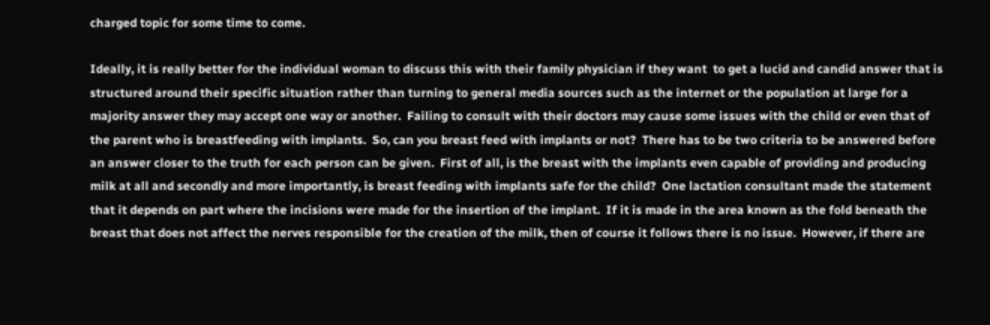charged topic for some time to come.

Ideally, it is really better for the individual woman to discuss this with their family physician if they want  to get a lucid and candid answer that is structured around their specific situation rather than turning to general media sources such as the internet or the population at large for a majority answer they may accept one way or another.  Failing to consult with their doctors may cause some issues with the child or even that of the parent who is breastfeeding with implants.  So, can you breast feed with implants or not?  There has to be two criteria to be answered before an answer closer to the truth for each person can be given.  First of all, is the breast with the implants even capable of providing and producing milk at all and secondly and more importantly, is breast feeding with implants safe for the child?  One lactation consultant made the statement that it depends on part where the incisions were made for the insertion of the implant.  If it is made in the area known as the fold beneath the breast that does not affect the nerves responsible for the creation of the milk, then of course it follows there is no issue.  However, if there are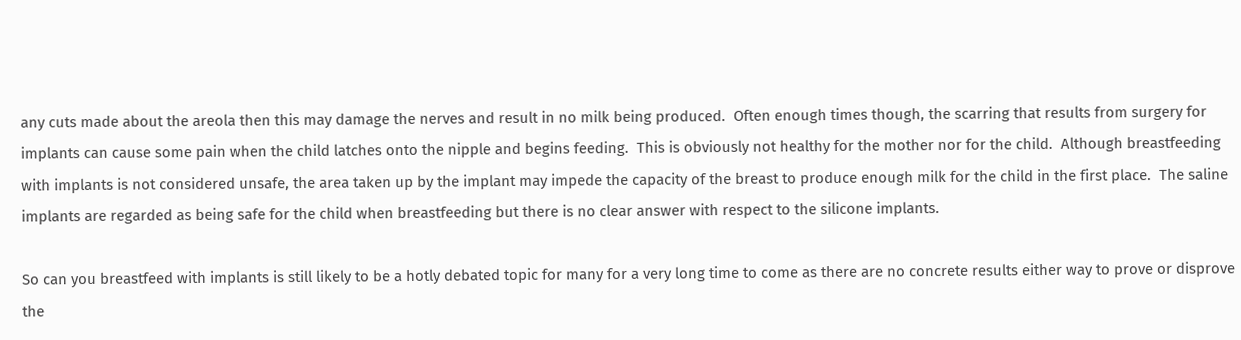any cuts made about the areola then this may damage the nerves and result in no milk being produced.  Often enough times though, the scarring that results from surgery for implants can cause some pain when the child latches onto the nipple and begins feeding.  This is obviously not healthy for the mother nor for the child.  Although breastfeeding with implants is not considered unsafe, the area taken up by the implant may impede the capacity of the breast to produce enough milk for the child in the first place.  The saline implants are regarded as being safe for the child when breastfeeding but there is no clear answer with respect to the silicone implants.

So can you breastfeed with implants is still likely to be a hotly debated topic for many for a very long time to come as there are no concrete results either way to prove or disprove the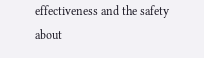effectiveness and the safety about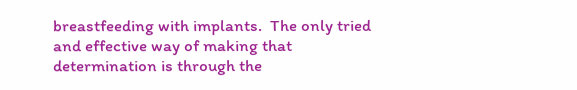breastfeeding with implants.  The only tried and effective way of making that determination is through the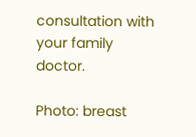consultation with your family doctor.

Photo: breast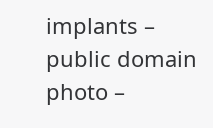implants – public domain photo –